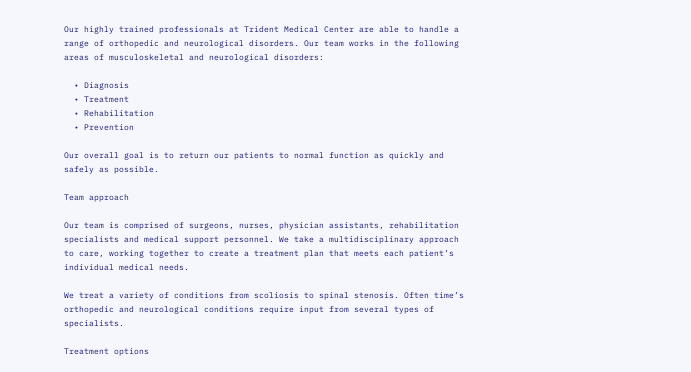Our highly trained professionals at Trident Medical Center are able to handle a range of orthopedic and neurological disorders. Our team works in the following areas of musculoskeletal and neurological disorders:

  • Diagnosis
  • Treatment
  • Rehabilitation
  • Prevention

Our overall goal is to return our patients to normal function as quickly and safely as possible.

Team approach

Our team is comprised of surgeons, nurses, physician assistants, rehabilitation specialists and medical support personnel. We take a multidisciplinary approach to care, working together to create a treatment plan that meets each patient’s individual medical needs.

We treat a variety of conditions from scoliosis to spinal stenosis. Often time’s orthopedic and neurological conditions require input from several types of specialists.

Treatment options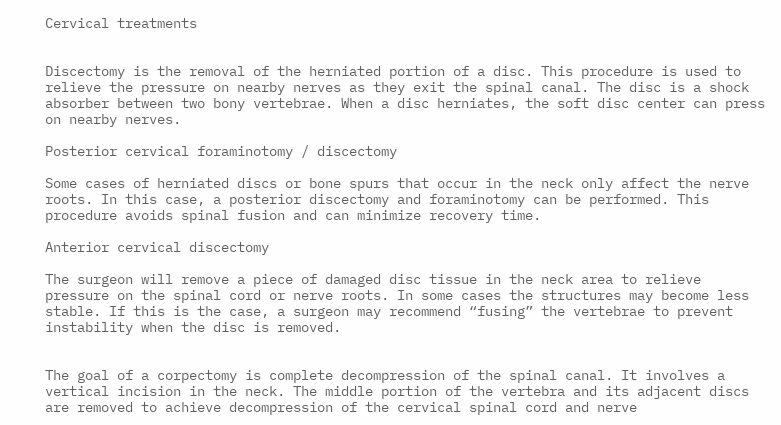Cervical treatments


Discectomy is the removal of the herniated portion of a disc. This procedure is used to relieve the pressure on nearby nerves as they exit the spinal canal. The disc is a shock absorber between two bony vertebrae. When a disc herniates, the soft disc center can press on nearby nerves.

Posterior cervical foraminotomy / discectomy

Some cases of herniated discs or bone spurs that occur in the neck only affect the nerve roots. In this case, a posterior discectomy and foraminotomy can be performed. This procedure avoids spinal fusion and can minimize recovery time.

Anterior cervical discectomy

The surgeon will remove a piece of damaged disc tissue in the neck area to relieve pressure on the spinal cord or nerve roots. In some cases the structures may become less stable. If this is the case, a surgeon may recommend “fusing” the vertebrae to prevent instability when the disc is removed.


The goal of a corpectomy is complete decompression of the spinal canal. It involves a vertical incision in the neck. The middle portion of the vertebra and its adjacent discs are removed to achieve decompression of the cervical spinal cord and nerve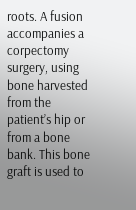roots. A fusion accompanies a corpectomy surgery, using bone harvested from the patient’s hip or from a bone bank. This bone graft is used to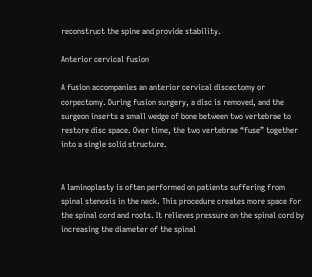reconstruct the spine and provide stability.

Anterior cervical fusion

A fusion accompanies an anterior cervical discectomy or corpectomy. During fusion surgery, a disc is removed, and the surgeon inserts a small wedge of bone between two vertebrae to restore disc space. Over time, the two vertebrae “fuse” together into a single solid structure.


A laminoplasty is often performed on patients suffering from spinal stenosis in the neck. This procedure creates more space for the spinal cord and roots. It relieves pressure on the spinal cord by increasing the diameter of the spinal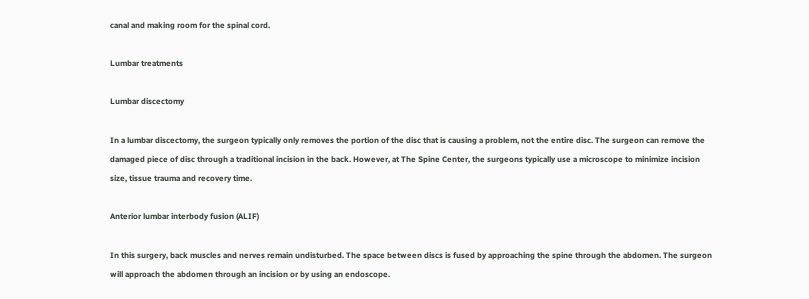canal and making room for the spinal cord.

Lumbar treatments

Lumbar discectomy

In a lumbar discectomy, the surgeon typically only removes the portion of the disc that is causing a problem, not the entire disc. The surgeon can remove the damaged piece of disc through a traditional incision in the back. However, at The Spine Center, the surgeons typically use a microscope to minimize incision size, tissue trauma and recovery time.

Anterior lumbar interbody fusion (ALIF)

In this surgery, back muscles and nerves remain undisturbed. The space between discs is fused by approaching the spine through the abdomen. The surgeon will approach the abdomen through an incision or by using an endoscope.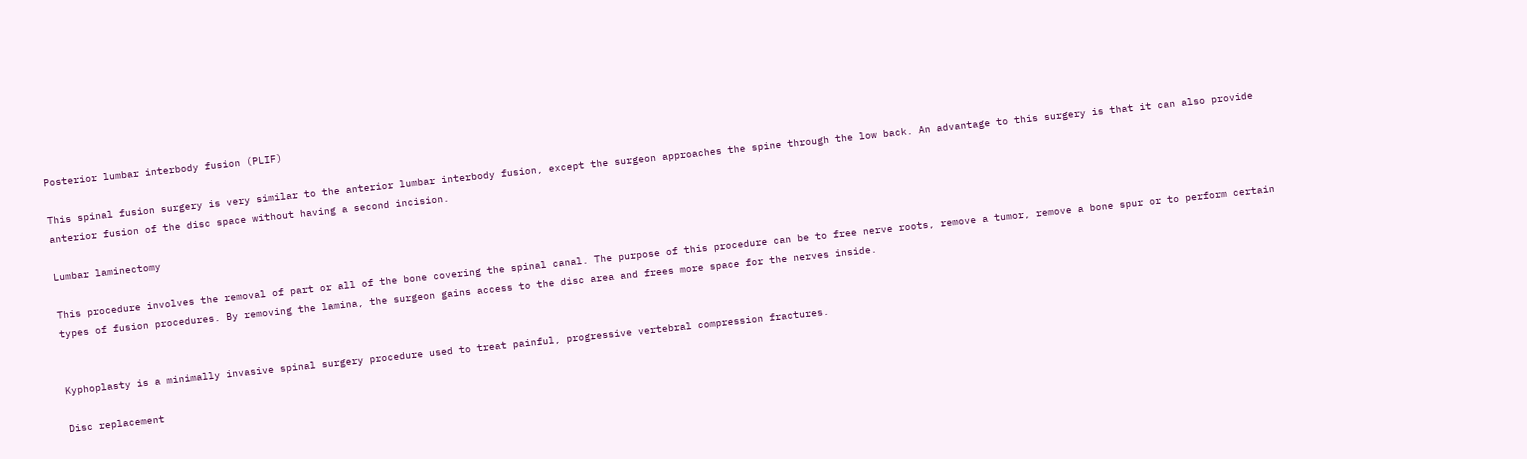Posterior lumbar interbody fusion (PLIF)

This spinal fusion surgery is very similar to the anterior lumbar interbody fusion, except the surgeon approaches the spine through the low back. An advantage to this surgery is that it can also provide anterior fusion of the disc space without having a second incision.

Lumbar laminectomy

This procedure involves the removal of part or all of the bone covering the spinal canal. The purpose of this procedure can be to free nerve roots, remove a tumor, remove a bone spur or to perform certain types of fusion procedures. By removing the lamina, the surgeon gains access to the disc area and frees more space for the nerves inside.


Kyphoplasty is a minimally invasive spinal surgery procedure used to treat painful, progressive vertebral compression fractures.

Disc replacement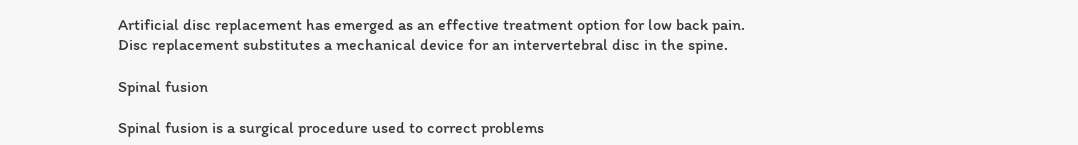Artificial disc replacement has emerged as an effective treatment option for low back pain. Disc replacement substitutes a mechanical device for an intervertebral disc in the spine.

Spinal fusion

Spinal fusion is a surgical procedure used to correct problems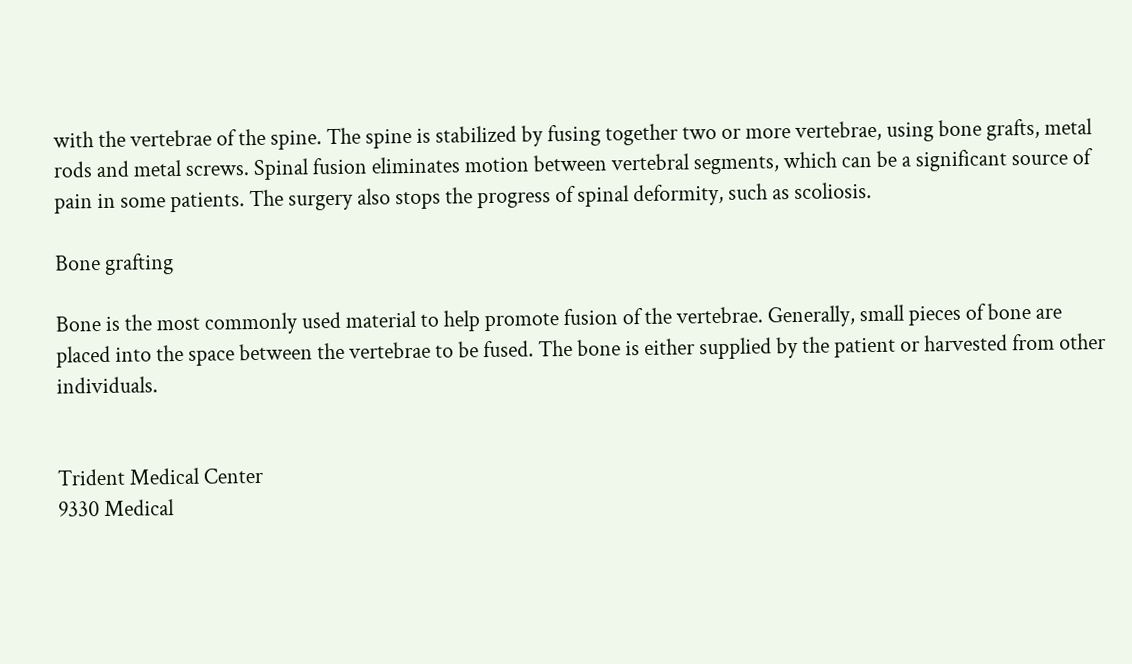with the vertebrae of the spine. The spine is stabilized by fusing together two or more vertebrae, using bone grafts, metal rods and metal screws. Spinal fusion eliminates motion between vertebral segments, which can be a significant source of pain in some patients. The surgery also stops the progress of spinal deformity, such as scoliosis.

Bone grafting

Bone is the most commonly used material to help promote fusion of the vertebrae. Generally, small pieces of bone are placed into the space between the vertebrae to be fused. The bone is either supplied by the patient or harvested from other individuals.


Trident Medical Center
9330 Medical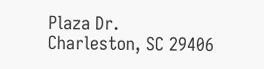Plaza Dr.
Charleston, SC 29406